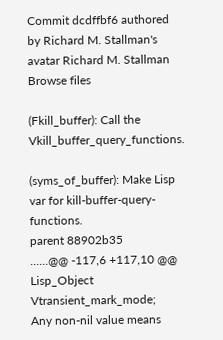Commit dcdffbf6 authored by Richard M. Stallman's avatar Richard M. Stallman
Browse files

(Fkill_buffer): Call the Vkill_buffer_query_functions.

(syms_of_buffer): Make Lisp var for kill-buffer-query-functions.
parent 88902b35
......@@ -117,6 +117,10 @@ Lisp_Object Vtransient_mark_mode;
Any non-nil value means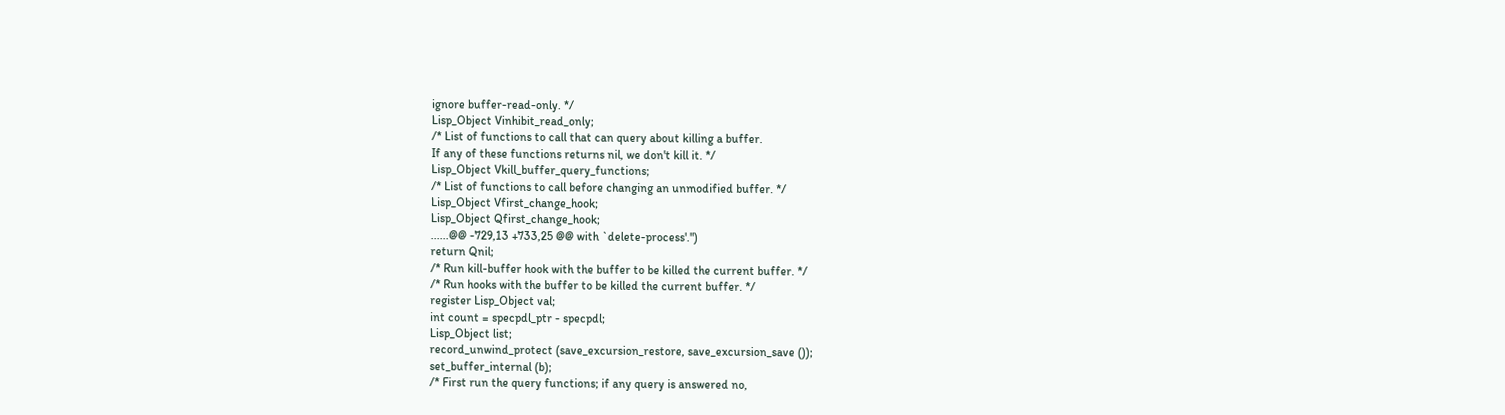ignore buffer-read-only. */
Lisp_Object Vinhibit_read_only;
/* List of functions to call that can query about killing a buffer.
If any of these functions returns nil, we don't kill it. */
Lisp_Object Vkill_buffer_query_functions;
/* List of functions to call before changing an unmodified buffer. */
Lisp_Object Vfirst_change_hook;
Lisp_Object Qfirst_change_hook;
......@@ -729,13 +733,25 @@ with `delete-process'.")
return Qnil;
/* Run kill-buffer hook with the buffer to be killed the current buffer. */
/* Run hooks with the buffer to be killed the current buffer. */
register Lisp_Object val;
int count = specpdl_ptr - specpdl;
Lisp_Object list;
record_unwind_protect (save_excursion_restore, save_excursion_save ());
set_buffer_internal (b);
/* First run the query functions; if any query is answered no,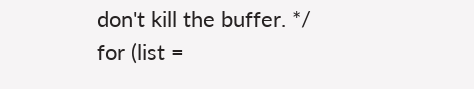don't kill the buffer. */
for (list =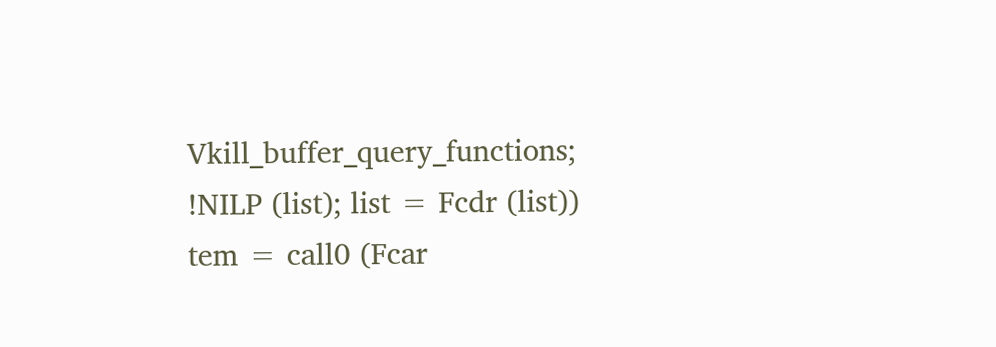Vkill_buffer_query_functions; !NILP (list); list = Fcdr (list))
tem = call0 (Fcar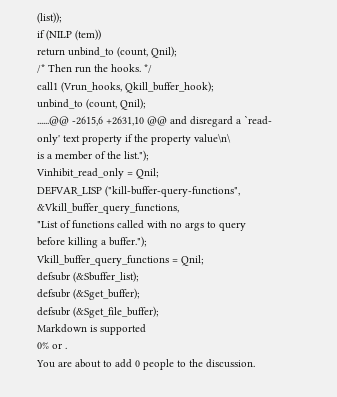(list));
if (NILP (tem))
return unbind_to (count, Qnil);
/* Then run the hooks. */
call1 (Vrun_hooks, Qkill_buffer_hook);
unbind_to (count, Qnil);
......@@ -2615,6 +2631,10 @@ and disregard a `read-only' text property if the property value\n\
is a member of the list.");
Vinhibit_read_only = Qnil;
DEFVAR_LISP ("kill-buffer-query-functions", &Vkill_buffer_query_functions,
"List of functions called with no args to query before killing a buffer.");
Vkill_buffer_query_functions = Qnil;
defsubr (&Sbuffer_list);
defsubr (&Sget_buffer);
defsubr (&Sget_file_buffer);
Markdown is supported
0% or .
You are about to add 0 people to the discussion.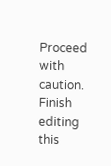Proceed with caution.
Finish editing this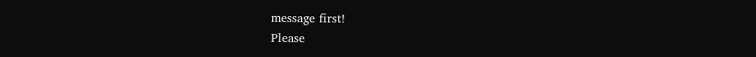message first!
Please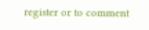register or to comment